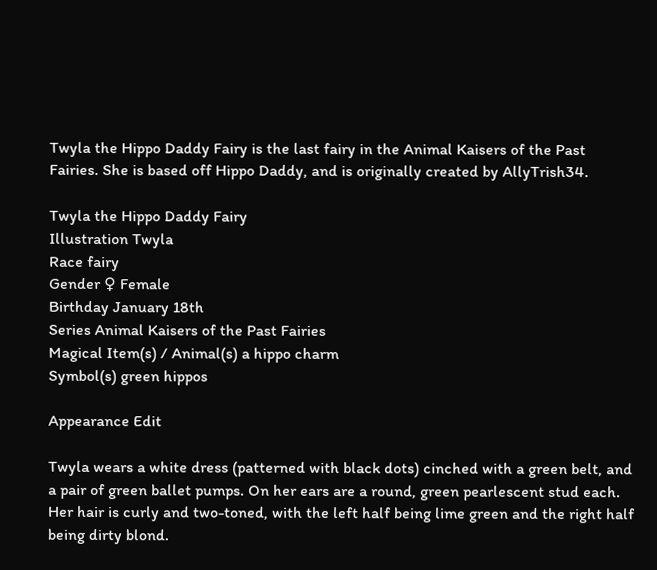Twyla the Hippo Daddy Fairy is the last fairy in the Animal Kaisers of the Past Fairies. She is based off Hippo Daddy, and is originally created by AllyTrish34.

Twyla the Hippo Daddy Fairy
Illustration Twyla
Race fairy
Gender ♀ Female
Birthday January 18th
Series Animal Kaisers of the Past Fairies
Magical Item(s) / Animal(s) a hippo charm
Symbol(s) green hippos

Appearance Edit

Twyla wears a white dress (patterned with black dots) cinched with a green belt, and a pair of green ballet pumps. On her ears are a round, green pearlescent stud each. Her hair is curly and two-toned, with the left half being lime green and the right half being dirty blond.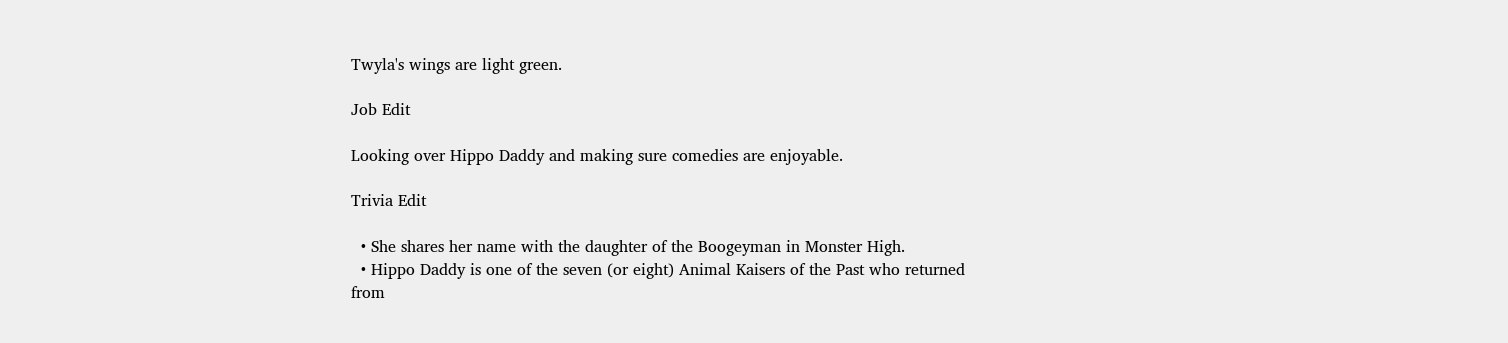Twyla's wings are light green.

Job Edit

Looking over Hippo Daddy and making sure comedies are enjoyable.

Trivia Edit

  • She shares her name with the daughter of the Boogeyman in Monster High.
  • Hippo Daddy is one of the seven (or eight) Animal Kaisers of the Past who returned from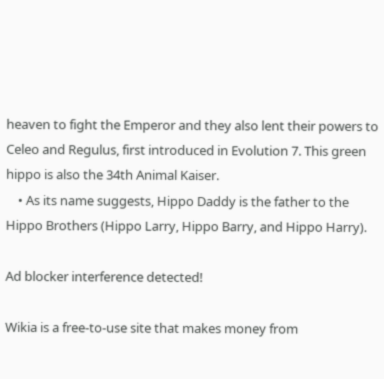heaven to fight the Emperor and they also lent their powers to Celeo and Regulus, first introduced in Evolution 7. This green hippo is also the 34th Animal Kaiser.
    • As its name suggests, Hippo Daddy is the father to the Hippo Brothers (Hippo Larry, Hippo Barry, and Hippo Harry).

Ad blocker interference detected!

Wikia is a free-to-use site that makes money from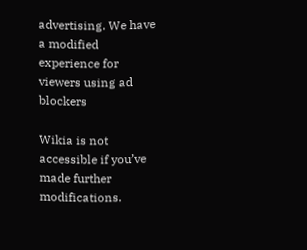advertising. We have a modified experience for viewers using ad blockers

Wikia is not accessible if you’ve made further modifications.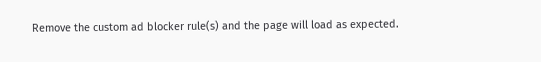Remove the custom ad blocker rule(s) and the page will load as expected.